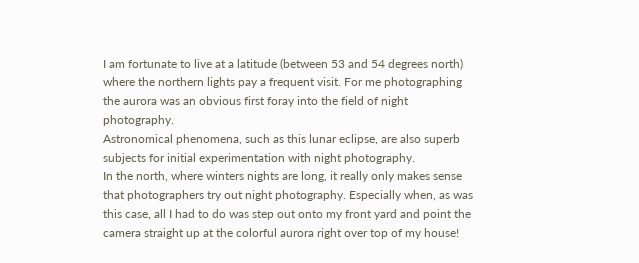I am fortunate to live at a latitude (between 53 and 54 degrees north) where the northern lights pay a frequent visit. For me photographing the aurora was an obvious first foray into the field of night photography.
Astronomical phenomena, such as this lunar eclipse, are also superb subjects for initial experimentation with night photography.
In the north, where winters nights are long, it really only makes sense that photographers try out night photography. Especially when, as was this case, all I had to do was step out onto my front yard and point the camera straight up at the colorful aurora right over top of my house!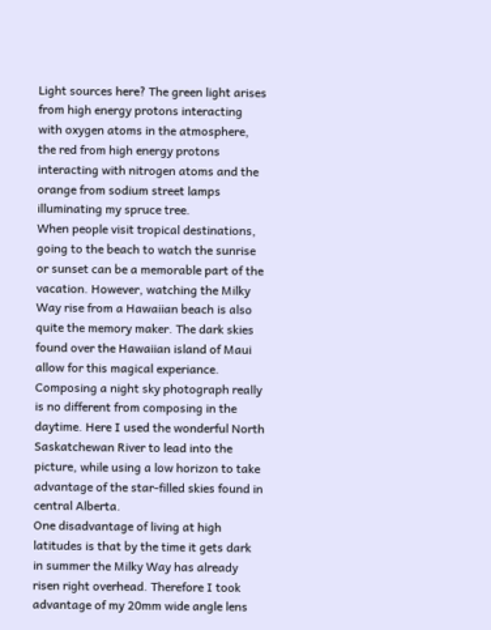Light sources here? The green light arises from high energy protons interacting with oxygen atoms in the atmosphere, the red from high energy protons interacting with nitrogen atoms and the orange from sodium street lamps illuminating my spruce tree.
When people visit tropical destinations, going to the beach to watch the sunrise or sunset can be a memorable part of the vacation. However, watching the Milky Way rise from a Hawaiian beach is also quite the memory maker. The dark skies found over the Hawaiian island of Maui allow for this magical experiance.
Composing a night sky photograph really is no different from composing in the daytime. Here I used the wonderful North Saskatchewan River to lead into the picture, while using a low horizon to take advantage of the star-filled skies found in central Alberta.
One disadvantage of living at high latitudes is that by the time it gets dark in summer the Milky Way has already risen right overhead. Therefore I took advantage of my 20mm wide angle lens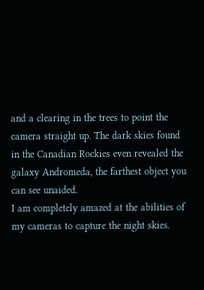and a clearing in the trees to point the camera straight up. The dark skies found in the Canadian Rockies even revealed the galaxy Andromeda, the farthest object you can see unaided.
I am completely amazed at the abilities of my cameras to capture the night skies.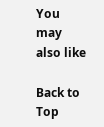You may also like

Back to Top